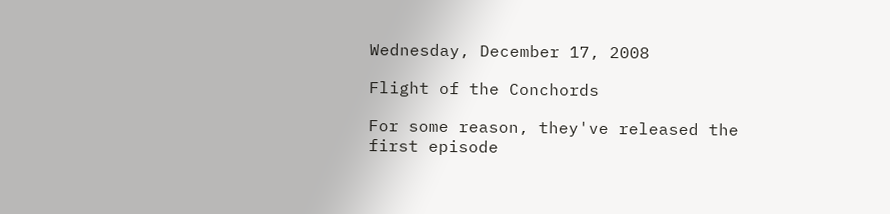Wednesday, December 17, 2008

Flight of the Conchords

For some reason, they've released the first episode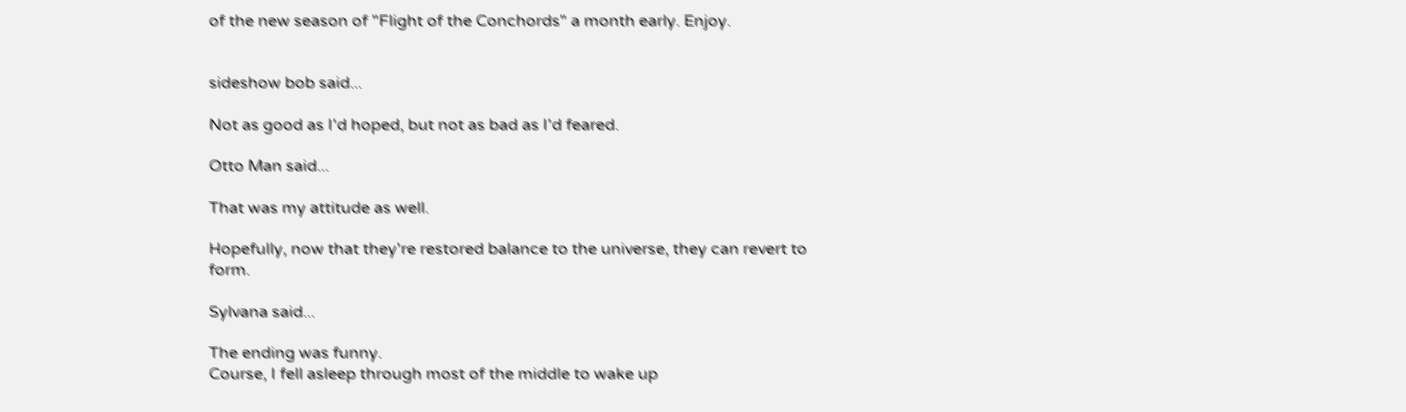of the new season of "Flight of the Conchords" a month early. Enjoy.


sideshow bob said...

Not as good as I'd hoped, but not as bad as I'd feared.

Otto Man said...

That was my attitude as well.

Hopefully, now that they're restored balance to the universe, they can revert to form.

Sylvana said...

The ending was funny.
Course, I fell asleep through most of the middle to wake up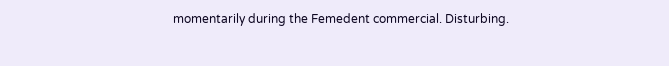momentarily during the Femedent commercial. Disturbing.